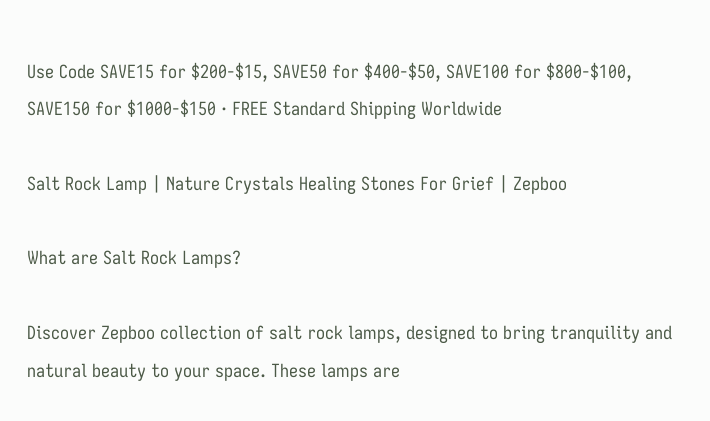Use Code SAVE15 for $200-$15, SAVE50 for $400-$50, SAVE100 for $800-$100, SAVE150 for $1000-$150 · FREE Standard Shipping Worldwide

Salt Rock Lamp | Nature Crystals Healing Stones For Grief | Zepboo

What are Salt Rock Lamps?

Discover Zepboo collection of salt rock lamps, designed to bring tranquility and natural beauty to your space. These lamps are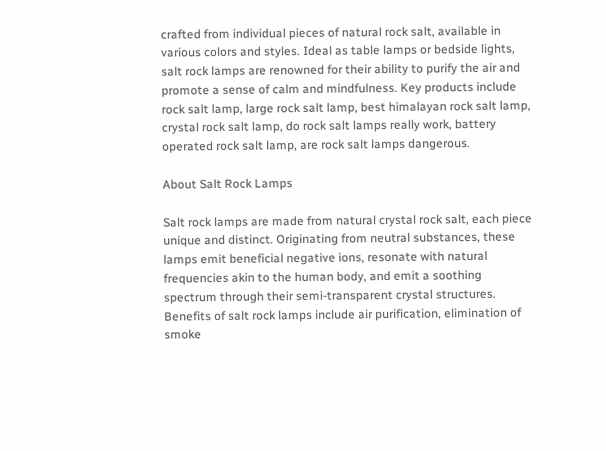crafted from individual pieces of natural rock salt, available in various colors and styles. Ideal as table lamps or bedside lights, salt rock lamps are renowned for their ability to purify the air and promote a sense of calm and mindfulness. Key products include rock salt lamp, large rock salt lamp, best himalayan rock salt lamp, crystal rock salt lamp, do rock salt lamps really work, battery operated rock salt lamp, are rock salt lamps dangerous.

About Salt Rock Lamps

Salt rock lamps are made from natural crystal rock salt, each piece unique and distinct. Originating from neutral substances, these lamps emit beneficial negative ions, resonate with natural frequencies akin to the human body, and emit a soothing spectrum through their semi-transparent crystal structures. Benefits of salt rock lamps include air purification, elimination of smoke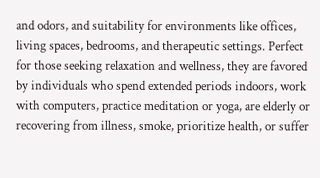and odors, and suitability for environments like offices, living spaces, bedrooms, and therapeutic settings. Perfect for those seeking relaxation and wellness, they are favored by individuals who spend extended periods indoors, work with computers, practice meditation or yoga, are elderly or recovering from illness, smoke, prioritize health, or suffer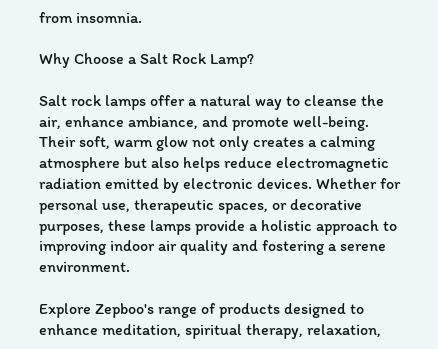from insomnia.

Why Choose a Salt Rock Lamp?

Salt rock lamps offer a natural way to cleanse the air, enhance ambiance, and promote well-being. Their soft, warm glow not only creates a calming atmosphere but also helps reduce electromagnetic radiation emitted by electronic devices. Whether for personal use, therapeutic spaces, or decorative purposes, these lamps provide a holistic approach to improving indoor air quality and fostering a serene environment.

Explore Zepboo's range of products designed to enhance meditation, spiritual therapy, relaxation,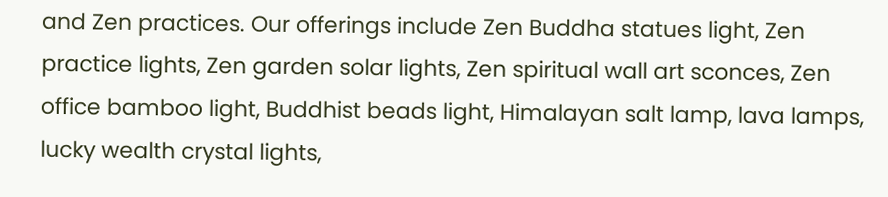and Zen practices. Our offerings include Zen Buddha statues light, Zen practice lights, Zen garden solar lights, Zen spiritual wall art sconces, Zen office bamboo light, Buddhist beads light, Himalayan salt lamp, lava lamps, lucky wealth crystal lights,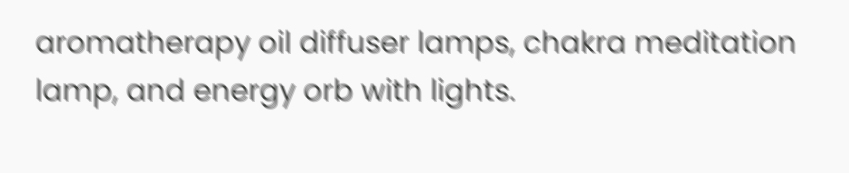aromatherapy oil diffuser lamps, chakra meditation lamp, and energy orb with lights.